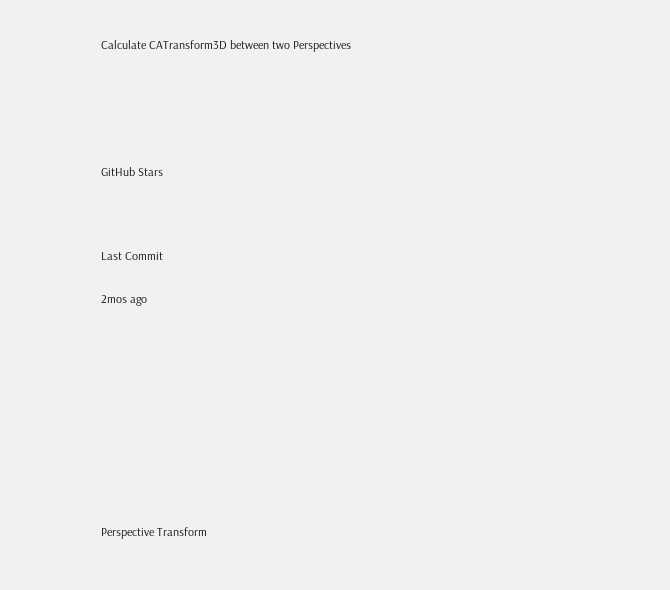Calculate CATransform3D between two Perspectives





GitHub Stars



Last Commit

2mos ago










Perspective Transform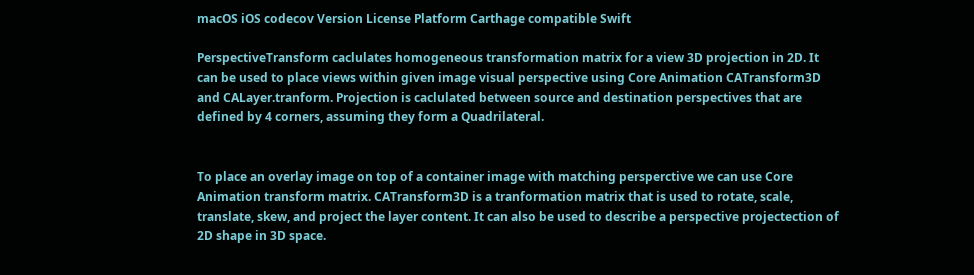macOS iOS codecov Version License Platform Carthage compatible Swift

PerspectiveTransform caclulates homogeneous transformation matrix for a view 3D projection in 2D. It can be used to place views within given image visual perspective using Core Animation CATransform3D and CALayer.tranform. Projection is caclulated between source and destination perspectives that are defined by 4 corners, assuming they form a Quadrilateral.


To place an overlay image on top of a container image with matching persperctive we can use Core Animation transform matrix. CATransform3D is a tranformation matrix that is used to rotate, scale, translate, skew, and project the layer content. It can also be used to describe a perspective projectection of 2D shape in 3D space.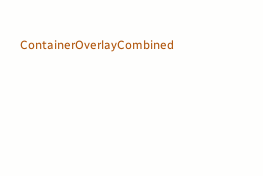ContainerOverlayCombined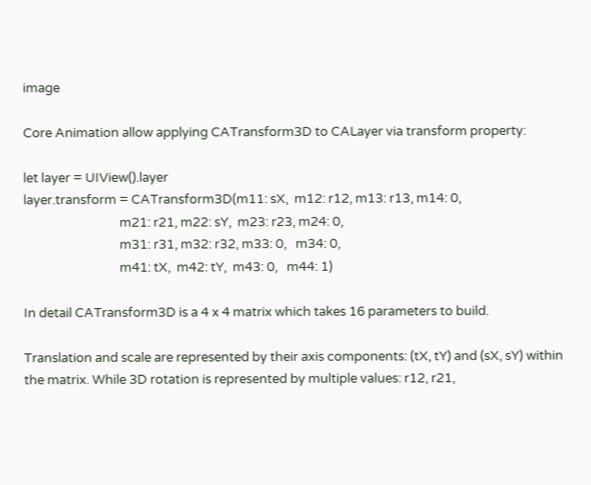image

Core Animation allow applying CATransform3D to CALayer via transform property:

let layer = UIView().layer
layer.transform = CATransform3D(m11: sX,  m12: r12, m13: r13, m14: 0,
                                m21: r21, m22: sY,  m23: r23, m24: 0,
                                m31: r31, m32: r32, m33: 0,   m34: 0,
                                m41: tX,  m42: tY,  m43: 0,   m44: 1)

In detail CATransform3D is a 4 x 4 matrix which takes 16 parameters to build.

Translation and scale are represented by their axis components: (tX, tY) and (sX, sY) within the matrix. While 3D rotation is represented by multiple values: r12, r21,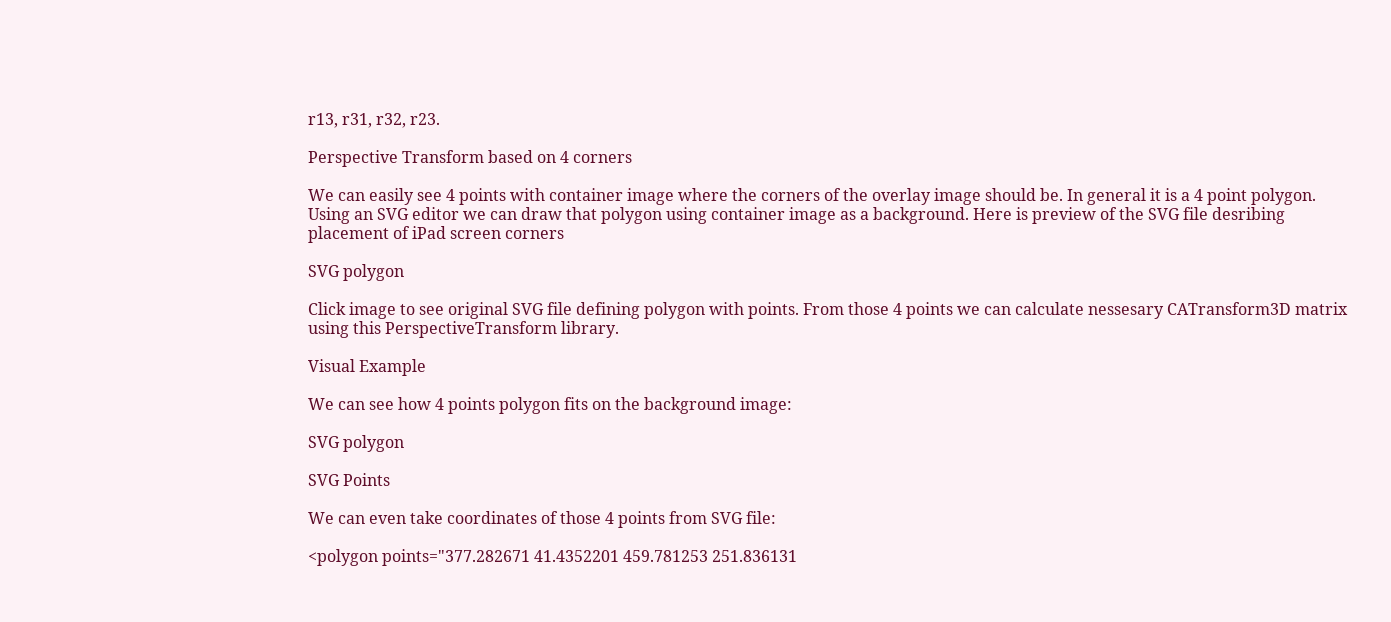r13, r31, r32, r23.

Perspective Transform based on 4 corners

We can easily see 4 points with container image where the corners of the overlay image should be. In general it is a 4 point polygon. Using an SVG editor we can draw that polygon using container image as a background. Here is preview of the SVG file desribing placement of iPad screen corners

SVG polygon

Click image to see original SVG file defining polygon with points. From those 4 points we can calculate nessesary CATransform3D matrix using this PerspectiveTransform library.

Visual Example

We can see how 4 points polygon fits on the background image:

SVG polygon

SVG Points

We can even take coordinates of those 4 points from SVG file:

<polygon points="377.282671 41.4352201 459.781253 251.836131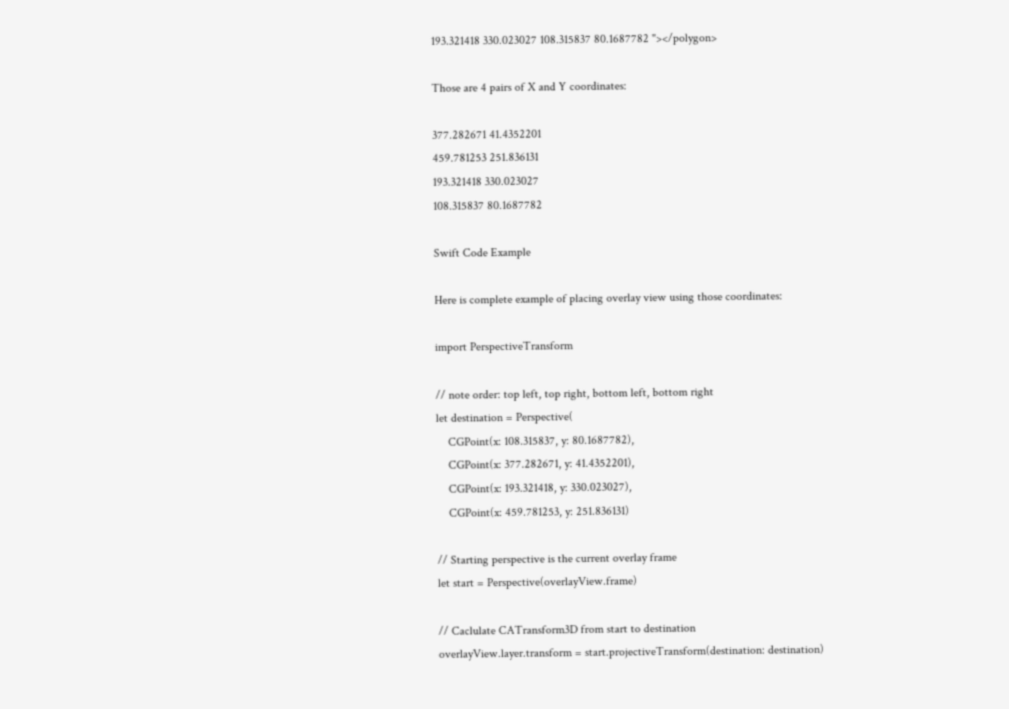193.321418 330.023027 108.315837 80.1687782 "></polygon>

Those are 4 pairs of X and Y coordinates:

377.282671 41.4352201
459.781253 251.836131
193.321418 330.023027
108.315837 80.1687782

Swift Code Example

Here is complete example of placing overlay view using those coordinates:

import PerspectiveTransform

// note order: top left, top right, bottom left, bottom right
let destination = Perspective(
    CGPoint(x: 108.315837, y: 80.1687782),
    CGPoint(x: 377.282671, y: 41.4352201),
    CGPoint(x: 193.321418, y: 330.023027),
    CGPoint(x: 459.781253, y: 251.836131)

// Starting perspective is the current overlay frame
let start = Perspective(overlayView.frame)

// Caclulate CATransform3D from start to destination
overlayView.layer.transform = start.projectiveTransform(destination: destination)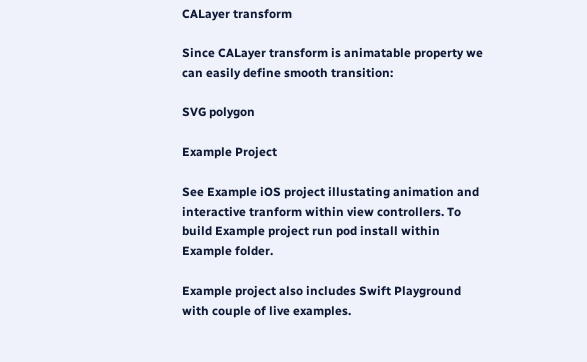CALayer transform

Since CALayer transform is animatable property we can easily define smooth transition:

SVG polygon

Example Project

See Example iOS project illustating animation and interactive tranform within view controllers. To build Example project run pod install within Example folder.

Example project also includes Swift Playground with couple of live examples.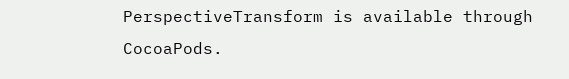PerspectiveTransform is available through CocoaPods.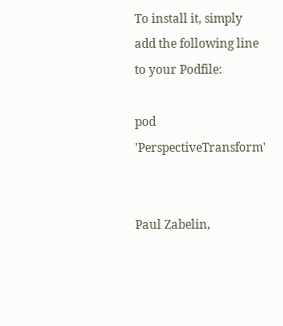To install it, simply add the following line to your Podfile:

pod 'PerspectiveTransform'


Paul Zabelin,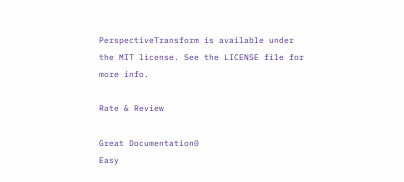PerspectiveTransform is available under the MIT license. See the LICENSE file for more info.

Rate & Review

Great Documentation0
Easy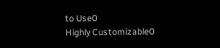to Use0
Highly Customizable0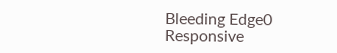Bleeding Edge0
Responsive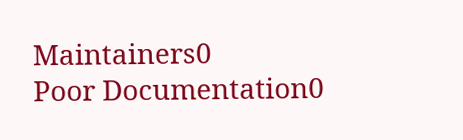Maintainers0
Poor Documentation0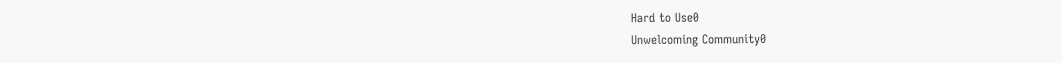Hard to Use0
Unwelcoming Community0